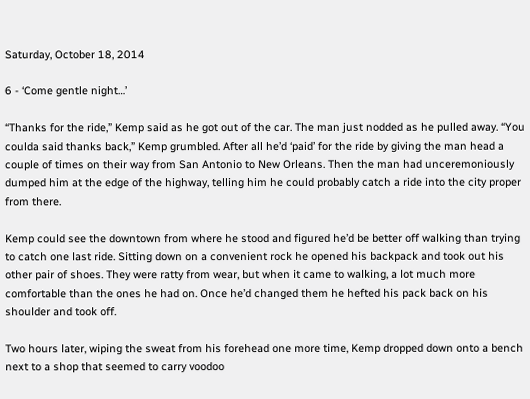Saturday, October 18, 2014

6 - ‘Come gentle night…’

“Thanks for the ride,” Kemp said as he got out of the car. The man just nodded as he pulled away. “You coulda said thanks back,” Kemp grumbled. After all he’d ‘paid’ for the ride by giving the man head a couple of times on their way from San Antonio to New Orleans. Then the man had unceremoniously dumped him at the edge of the highway, telling him he could probably catch a ride into the city proper from there.

Kemp could see the downtown from where he stood and figured he’d be better off walking than trying to catch one last ride. Sitting down on a convenient rock he opened his backpack and took out his other pair of shoes. They were ratty from wear, but when it came to walking, a lot much more comfortable than the ones he had on. Once he’d changed them he hefted his pack back on his shoulder and took off.

Two hours later, wiping the sweat from his forehead one more time, Kemp dropped down onto a bench next to a shop that seemed to carry voodoo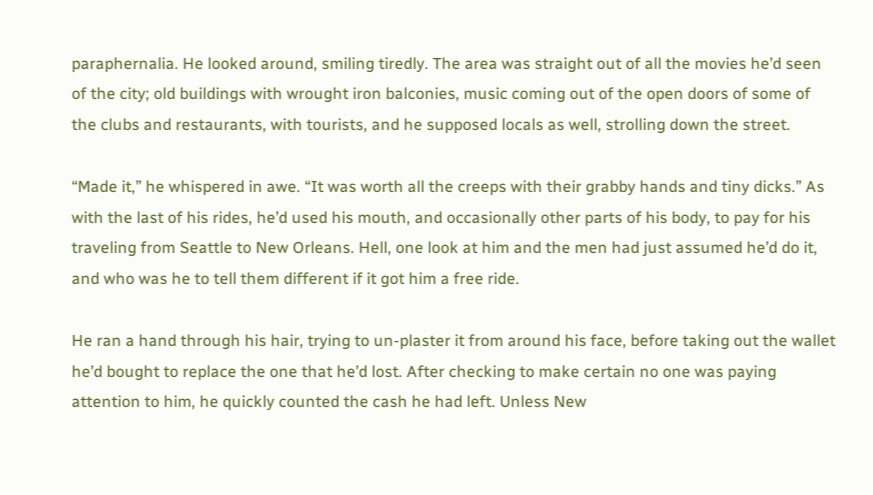paraphernalia. He looked around, smiling tiredly. The area was straight out of all the movies he’d seen of the city; old buildings with wrought iron balconies, music coming out of the open doors of some of the clubs and restaurants, with tourists, and he supposed locals as well, strolling down the street.

“Made it,” he whispered in awe. “It was worth all the creeps with their grabby hands and tiny dicks.” As with the last of his rides, he’d used his mouth, and occasionally other parts of his body, to pay for his traveling from Seattle to New Orleans. Hell, one look at him and the men had just assumed he’d do it, and who was he to tell them different if it got him a free ride.

He ran a hand through his hair, trying to un-plaster it from around his face, before taking out the wallet he’d bought to replace the one that he’d lost. After checking to make certain no one was paying attention to him, he quickly counted the cash he had left. Unless New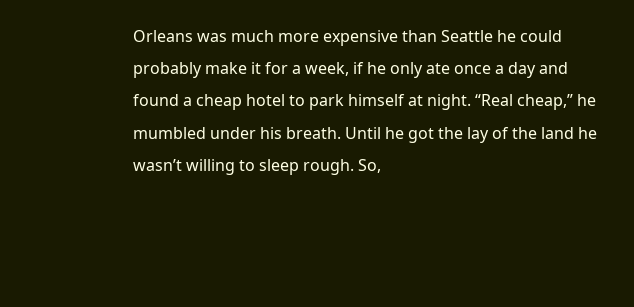Orleans was much more expensive than Seattle he could probably make it for a week, if he only ate once a day and found a cheap hotel to park himself at night. “Real cheap,” he mumbled under his breath. Until he got the lay of the land he wasn’t willing to sleep rough. So,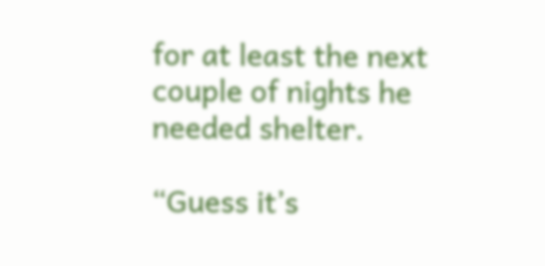for at least the next couple of nights he needed shelter.

“Guess it’s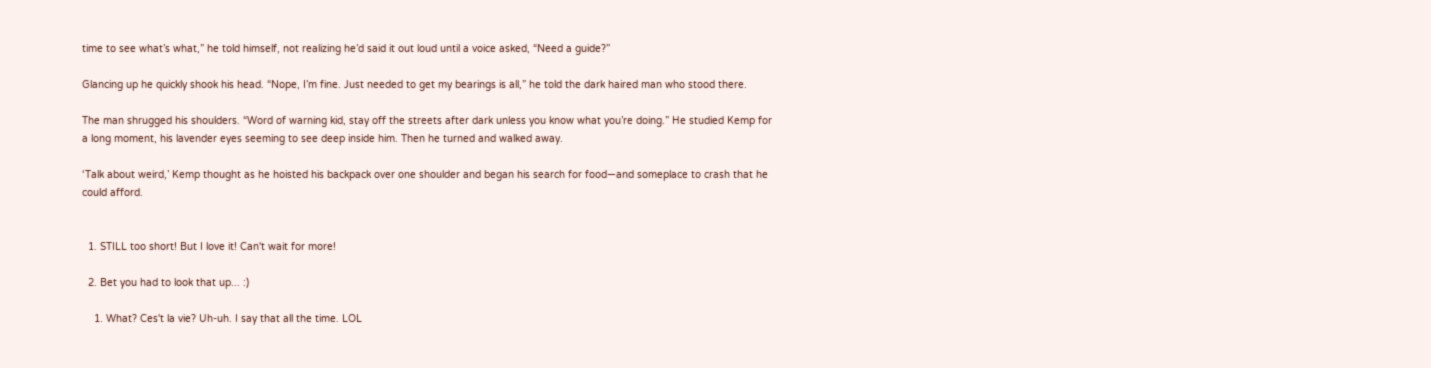time to see what’s what,” he told himself, not realizing he’d said it out loud until a voice asked, “Need a guide?”

Glancing up he quickly shook his head. “Nope, I’m fine. Just needed to get my bearings is all,” he told the dark haired man who stood there.

The man shrugged his shoulders. “Word of warning kid, stay off the streets after dark unless you know what you’re doing.” He studied Kemp for a long moment, his lavender eyes seeming to see deep inside him. Then he turned and walked away.

‘Talk about weird,’ Kemp thought as he hoisted his backpack over one shoulder and began his search for food—and someplace to crash that he could afford.


  1. STILL too short! But I love it! Can't wait for more!

  2. Bet you had to look that up... :)

    1. What? Ces't la vie? Uh-uh. I say that all the time. LOL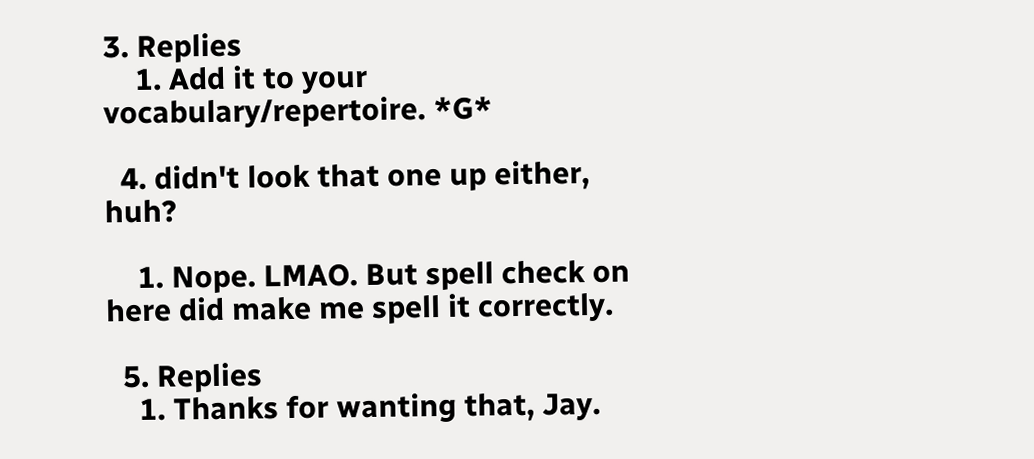3. Replies
    1. Add it to your vocabulary/repertoire. *G*

  4. didn't look that one up either, huh?

    1. Nope. LMAO. But spell check on here did make me spell it correctly.

  5. Replies
    1. Thanks for wanting that, Jay.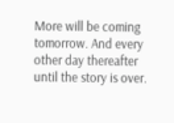More will be coming tomorrow. And every other day thereafter until the story is over.